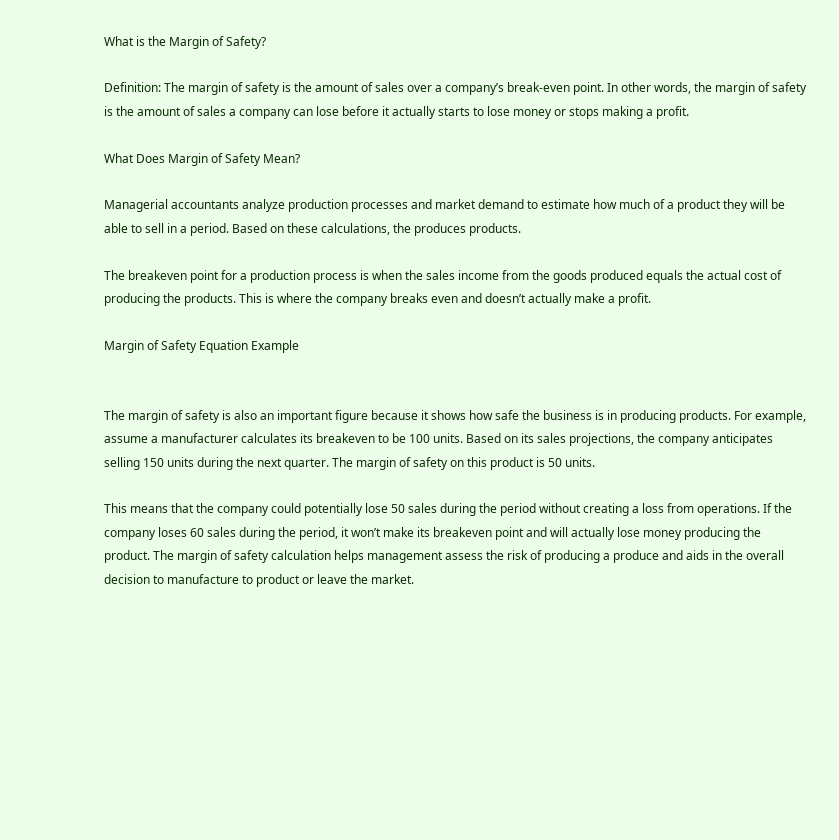What is the Margin of Safety?

Definition: The margin of safety is the amount of sales over a company’s break-even point. In other words, the margin of safety is the amount of sales a company can lose before it actually starts to lose money or stops making a profit.

What Does Margin of Safety Mean?

Managerial accountants analyze production processes and market demand to estimate how much of a product they will be able to sell in a period. Based on these calculations, the produces products.

The breakeven point for a production process is when the sales income from the goods produced equals the actual cost of producing the products. This is where the company breaks even and doesn’t actually make a profit.

Margin of Safety Equation Example


The margin of safety is also an important figure because it shows how safe the business is in producing products. For example, assume a manufacturer calculates its breakeven to be 100 units. Based on its sales projections, the company anticipates selling 150 units during the next quarter. The margin of safety on this product is 50 units.

This means that the company could potentially lose 50 sales during the period without creating a loss from operations. If the company loses 60 sales during the period, it won’t make its breakeven point and will actually lose money producing the product. The margin of safety calculation helps management assess the risk of producing a produce and aids in the overall decision to manufacture to product or leave the market.